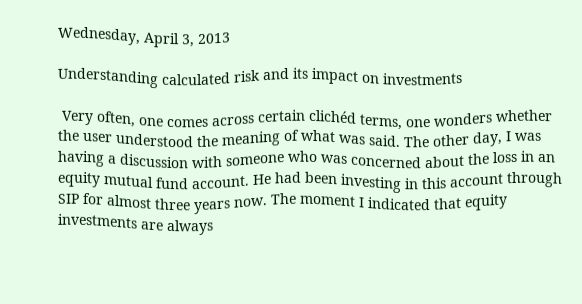Wednesday, April 3, 2013

Understanding calculated risk and its impact on investments

 Very often, one comes across certain clichéd terms, one wonders whether the user understood the meaning of what was said. The other day, I was having a discussion with someone who was concerned about the loss in an equity mutual fund account. He had been investing in this account through SIP for almost three years now. The moment I indicated that equity investments are always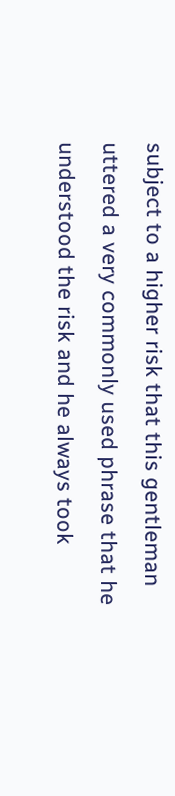subject to a higher risk that this gentleman uttered a very commonly used phrase that he understood the risk and he always took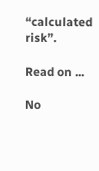“calculated risk”.

Read on ...

No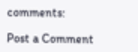comments:

Post a Comment